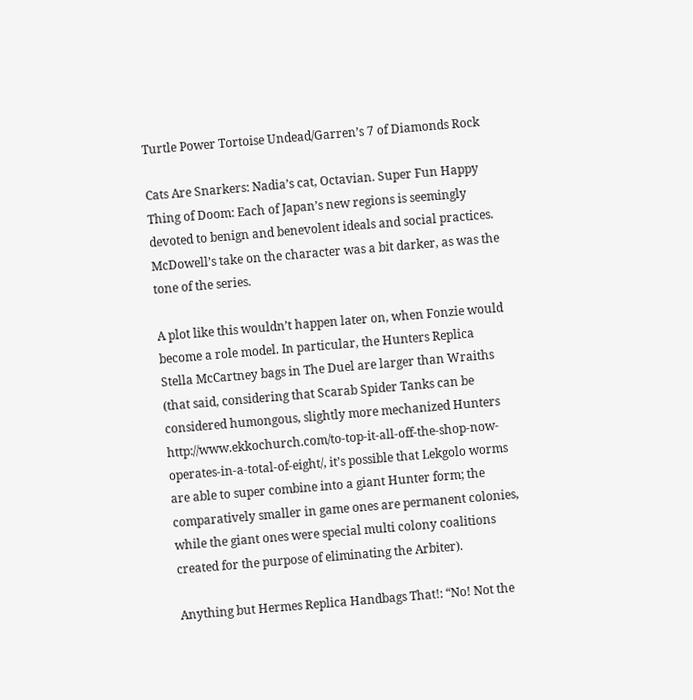Turtle Power Tortoise Undead/Garren’s 7 of Diamonds Rock

Cats Are Snarkers: Nadia’s cat, Octavian. Super Fun Happy Thing of Doom: Each of Japan’s new regions is seemingly devoted to benign and benevolent ideals and social practices. McDowell’s take on the character was a bit darker, as was the tone of the series.

A plot like this wouldn’t happen later on, when Fonzie would become a role model. In particular, the Hunters Replica Stella McCartney bags in The Duel are larger than Wraiths (that said, considering that Scarab Spider Tanks can be considered humongous, slightly more mechanized Hunters http://www.ekkochurch.com/to-top-it-all-off-the-shop-now-operates-in-a-total-of-eight/, it’s possible that Lekgolo worms are able to super combine into a giant Hunter form; the comparatively smaller in game ones are permanent colonies, while the giant ones were special multi colony coalitions created for the purpose of eliminating the Arbiter).

Anything but Hermes Replica Handbags That!: “No! Not the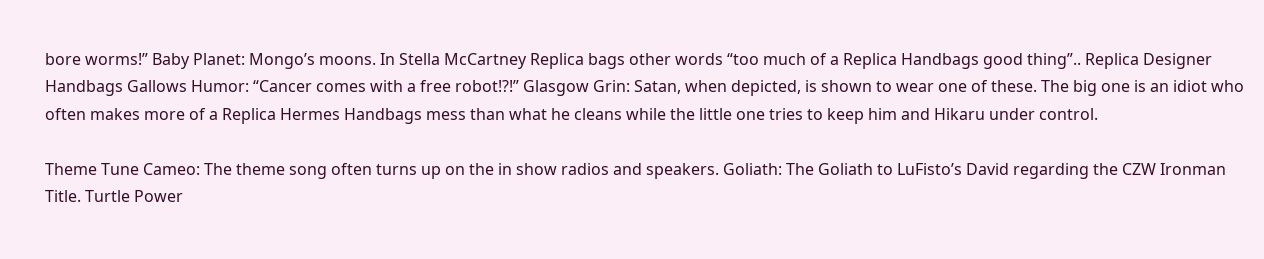bore worms!” Baby Planet: Mongo’s moons. In Stella McCartney Replica bags other words “too much of a Replica Handbags good thing”.. Replica Designer Handbags Gallows Humor: “Cancer comes with a free robot!?!” Glasgow Grin: Satan, when depicted, is shown to wear one of these. The big one is an idiot who often makes more of a Replica Hermes Handbags mess than what he cleans while the little one tries to keep him and Hikaru under control.

Theme Tune Cameo: The theme song often turns up on the in show radios and speakers. Goliath: The Goliath to LuFisto’s David regarding the CZW Ironman Title. Turtle Power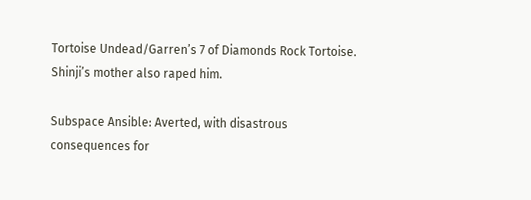Tortoise Undead/Garren’s 7 of Diamonds Rock Tortoise. Shinji’s mother also raped him.

Subspace Ansible: Averted, with disastrous consequences for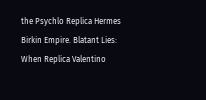the Psychlo Replica Hermes Birkin Empire. Blatant Lies: When Replica Valentino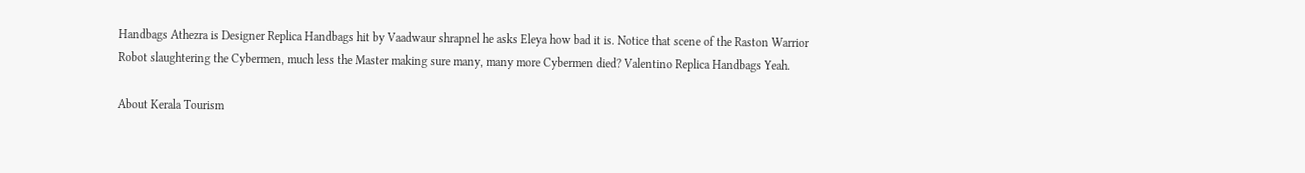Handbags Athezra is Designer Replica Handbags hit by Vaadwaur shrapnel he asks Eleya how bad it is. Notice that scene of the Raston Warrior Robot slaughtering the Cybermen, much less the Master making sure many, many more Cybermen died? Valentino Replica Handbags Yeah.

About Kerala Tourism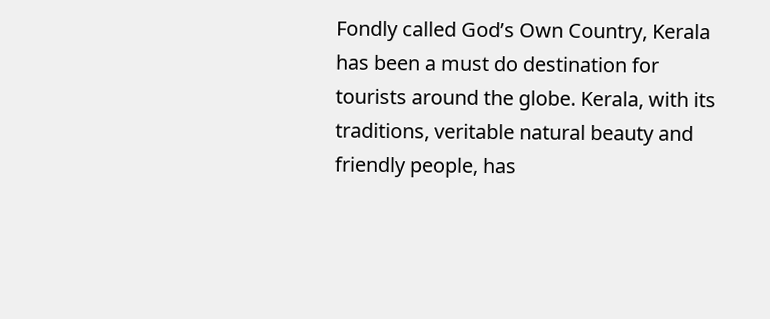Fondly called God’s Own Country, Kerala has been a must do destination for tourists around the globe. Kerala, with its traditions, veritable natural beauty and friendly people, has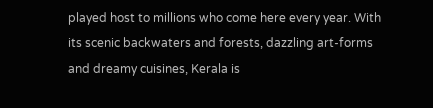played host to millions who come here every year. With its scenic backwaters and forests, dazzling art-forms and dreamy cuisines, Kerala is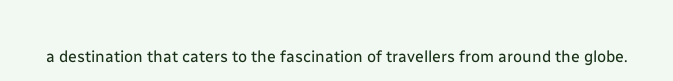a destination that caters to the fascination of travellers from around the globe.